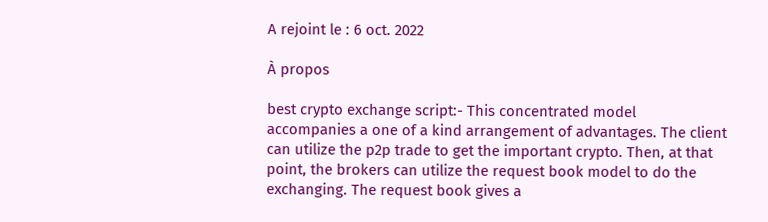A rejoint le : 6 oct. 2022

À propos

best crypto exchange script:- This concentrated model accompanies a one of a kind arrangement of advantages. The client can utilize the p2p trade to get the important crypto. Then, at that point, the brokers can utilize the request book model to do the exchanging. The request book gives a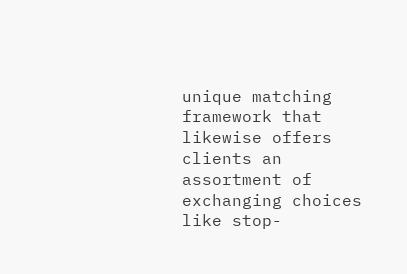unique matching framework that likewise offers clients an assortment of exchanging choices like stop-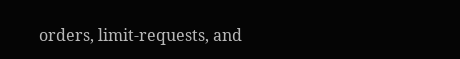orders, limit-requests, and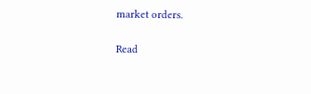market orders.

Read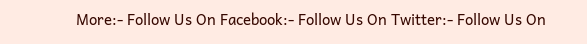More:- Follow Us On Facebook:- Follow Us On Twitter:- Follow Us On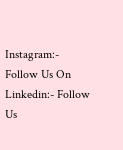Instagram:- Follow Us On Linkedin:- Follow Us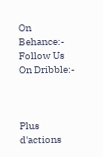On Behance:- Follow Us On Dribble:-



Plus d'actions